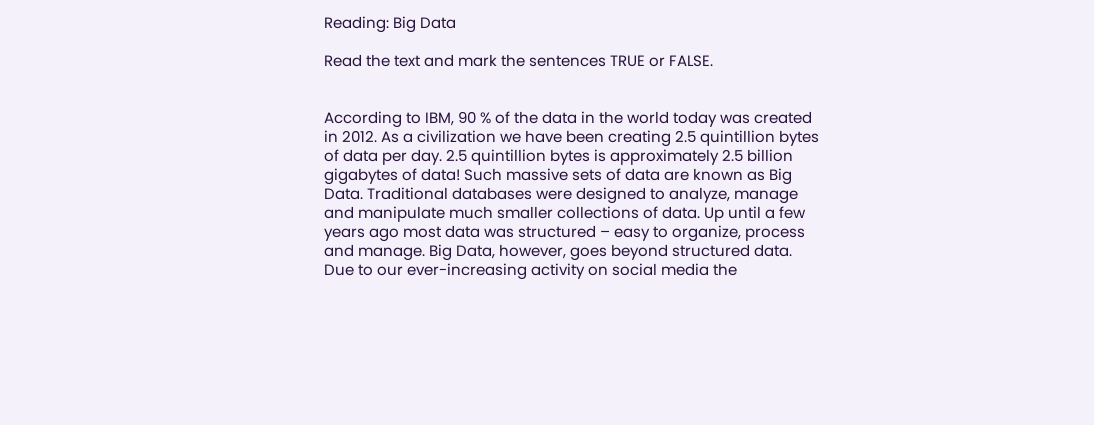Reading: Big Data

Read the text and mark the sentences TRUE or FALSE.


According to IBM, 90 % of the data in the world today was created in 2012. As a civilization we have been creating 2.5 quintillion bytes of data per day. 2.5 quintillion bytes is approximately 2.5 billion gigabytes of data! Such massive sets of data are known as Big Data. Traditional databases were designed to analyze, manage and manipulate much smaller collections of data. Up until a few years ago most data was structured – easy to organize, process and manage. Big Data, however, goes beyond structured data. Due to our ever-increasing activity on social media the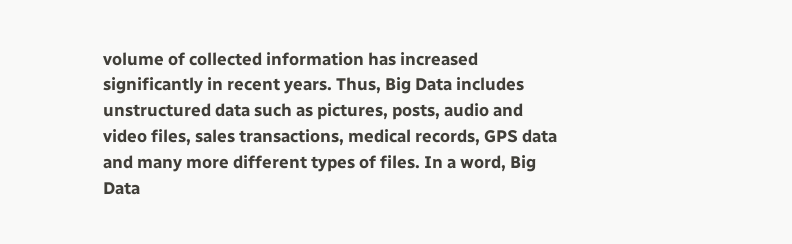volume of collected information has increased significantly in recent years. Thus, Big Data includes unstructured data such as pictures, posts, audio and video files, sales transactions, medical records, GPS data and many more different types of files. In a word, Big Data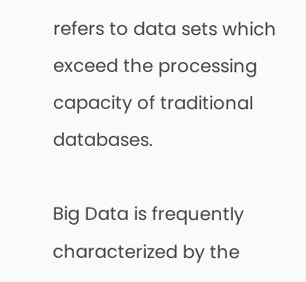refers to data sets which exceed the processing capacity of traditional databases.

Big Data is frequently characterized by the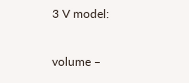3 V model:

volume –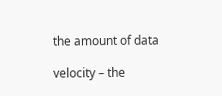the amount of data

velocity – the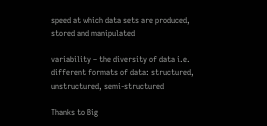speed at which data sets are produced, stored and manipulated

variability – the diversity of data i.e. different formats of data: structured, unstructured, semi-structured

Thanks to Big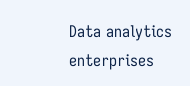Data analytics enterprises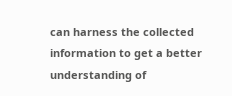can harness the collected information to get a better understanding of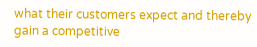what their customers expect and thereby gain a competitive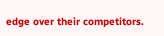edge over their competitors.